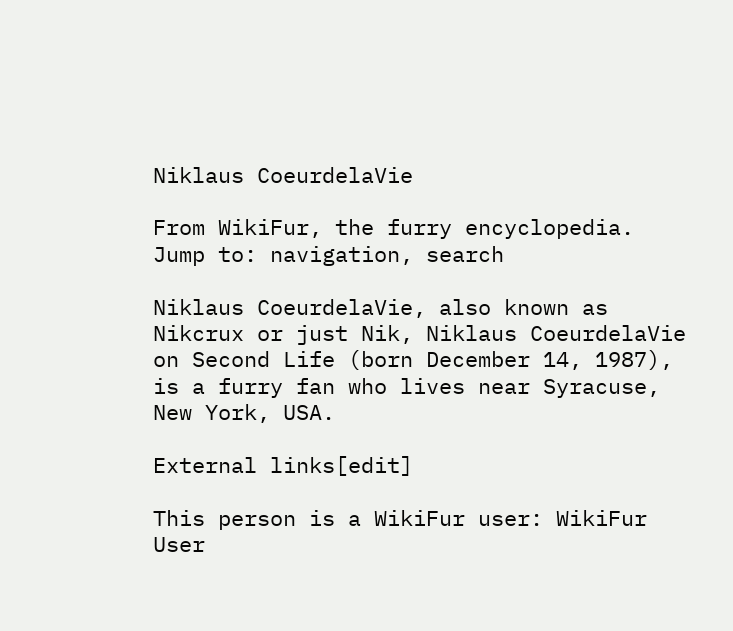Niklaus CoeurdelaVie

From WikiFur, the furry encyclopedia.
Jump to: navigation, search

Niklaus CoeurdelaVie, also known as Nikcrux or just Nik, Niklaus CoeurdelaVie on Second Life (born December 14, 1987), is a furry fan who lives near Syracuse, New York, USA.

External links[edit]

This person is a WikiFur user: WikiFur User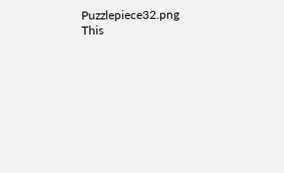Puzzlepiece32.png This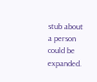stub about a person could be expanded.